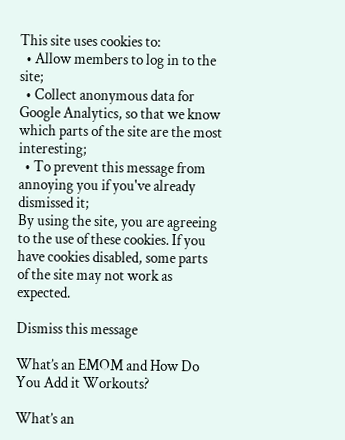This site uses cookies to:
  • Allow members to log in to the site;
  • Collect anonymous data for Google Analytics, so that we know which parts of the site are the most interesting;
  • To prevent this message from annoying you if you've already dismissed it;
By using the site, you are agreeing to the use of these cookies. If you have cookies disabled, some parts of the site may not work as expected.

Dismiss this message

What’s an EMOM and How Do You Add it Workouts?

What’s an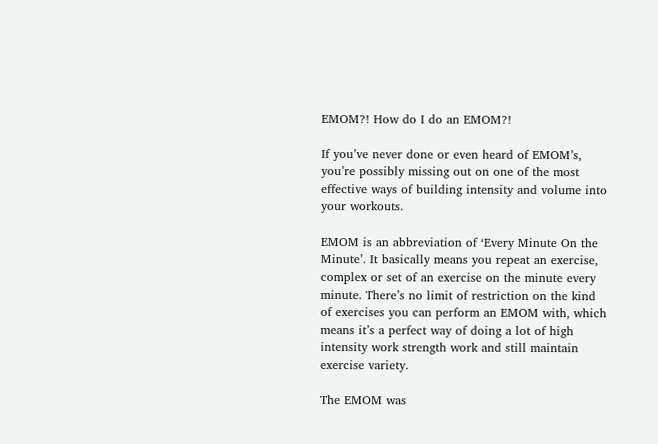EMOM?! How do I do an EMOM?!

If you’ve never done or even heard of EMOM’s, you’re possibly missing out on one of the most effective ways of building intensity and volume into your workouts.

EMOM is an abbreviation of ‘Every Minute On the Minute’. It basically means you repeat an exercise, complex or set of an exercise on the minute every minute. There’s no limit of restriction on the kind of exercises you can perform an EMOM with, which means it’s a perfect way of doing a lot of high intensity work strength work and still maintain exercise variety.

The EMOM was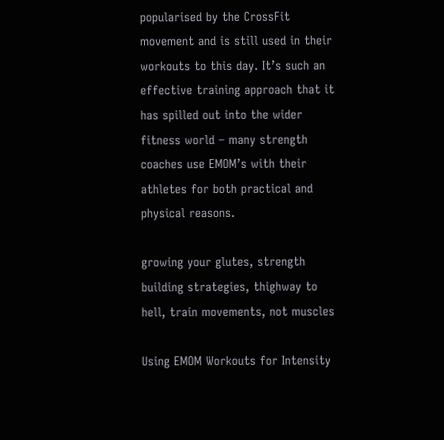popularised by the CrossFit movement and is still used in their workouts to this day. It’s such an effective training approach that it has spilled out into the wider fitness world – many strength coaches use EMOM’s with their athletes for both practical and physical reasons.

growing your glutes, strength building strategies, thighway to hell, train movements, not muscles

Using EMOM Workouts for Intensity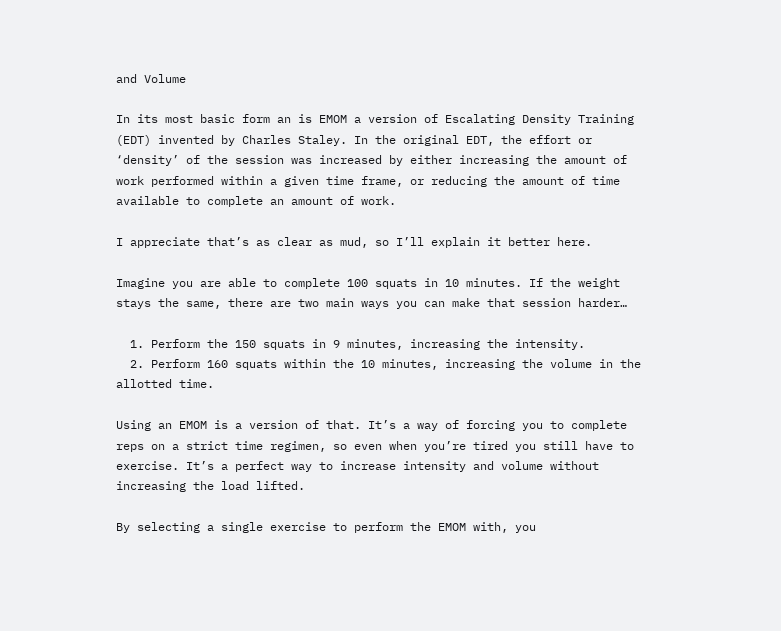and Volume

In its most basic form an is EMOM a version of Escalating Density Training (EDT) invented by Charles Staley. In the original EDT, the effort or ‘density’ of the session was increased by either increasing the amount of work performed within a given time frame, or reducing the amount of time available to complete an amount of work.

I appreciate that’s as clear as mud, so I’ll explain it better here.

Imagine you are able to complete 100 squats in 10 minutes. If the weight stays the same, there are two main ways you can make that session harder…

  1. Perform the 150 squats in 9 minutes, increasing the intensity.
  2. Perform 160 squats within the 10 minutes, increasing the volume in the allotted time.

Using an EMOM is a version of that. It’s a way of forcing you to complete reps on a strict time regimen, so even when you’re tired you still have to exercise. It’s a perfect way to increase intensity and volume without increasing the load lifted.

By selecting a single exercise to perform the EMOM with, you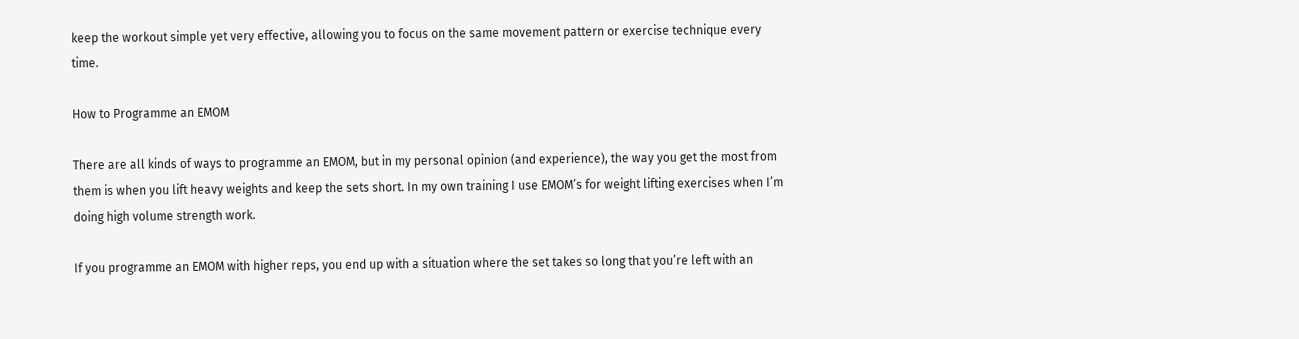keep the workout simple yet very effective, allowing you to focus on the same movement pattern or exercise technique every time.

How to Programme an EMOM

There are all kinds of ways to programme an EMOM, but in my personal opinion (and experience), the way you get the most from them is when you lift heavy weights and keep the sets short. In my own training I use EMOM’s for weight lifting exercises when I’m doing high volume strength work.

If you programme an EMOM with higher reps, you end up with a situation where the set takes so long that you’re left with an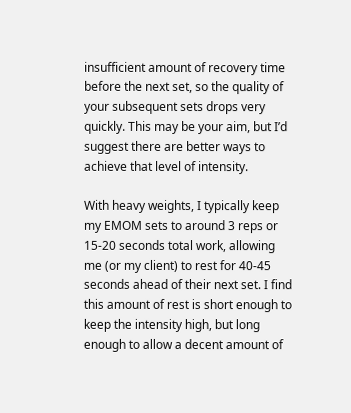insufficient amount of recovery time before the next set, so the quality of your subsequent sets drops very quickly. This may be your aim, but I’d suggest there are better ways to achieve that level of intensity.

With heavy weights, I typically keep my EMOM sets to around 3 reps or 15-20 seconds total work, allowing me (or my client) to rest for 40-45 seconds ahead of their next set. I find this amount of rest is short enough to keep the intensity high, but long enough to allow a decent amount of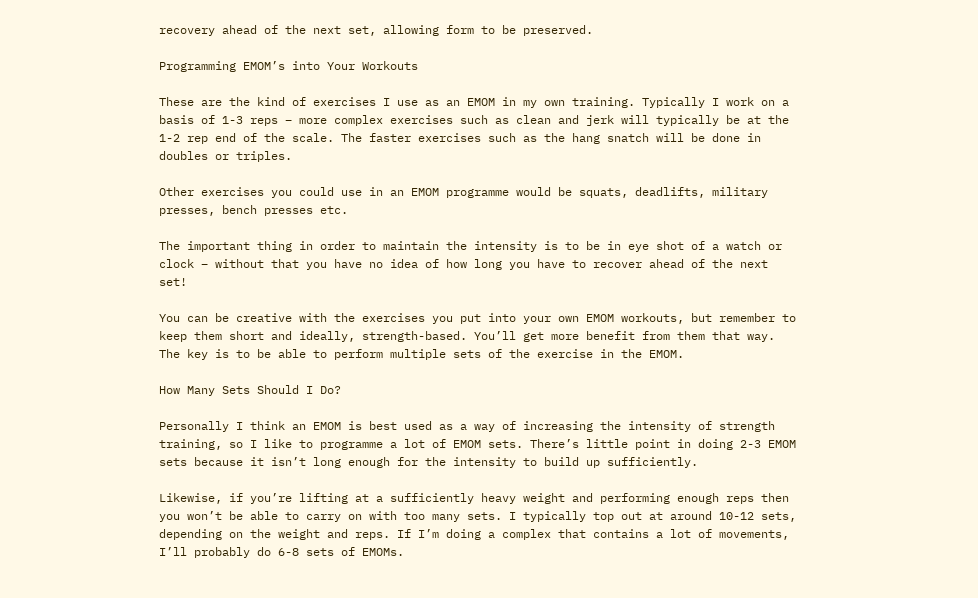recovery ahead of the next set, allowing form to be preserved.

Programming EMOM’s into Your Workouts

These are the kind of exercises I use as an EMOM in my own training. Typically I work on a basis of 1-3 reps – more complex exercises such as clean and jerk will typically be at the 1-2 rep end of the scale. The faster exercises such as the hang snatch will be done in doubles or triples.

Other exercises you could use in an EMOM programme would be squats, deadlifts, military presses, bench presses etc.

The important thing in order to maintain the intensity is to be in eye shot of a watch or clock – without that you have no idea of how long you have to recover ahead of the next set!

You can be creative with the exercises you put into your own EMOM workouts, but remember to keep them short and ideally, strength-based. You’ll get more benefit from them that way. The key is to be able to perform multiple sets of the exercise in the EMOM.

How Many Sets Should I Do?

Personally I think an EMOM is best used as a way of increasing the intensity of strength training, so I like to programme a lot of EMOM sets. There’s little point in doing 2-3 EMOM sets because it isn’t long enough for the intensity to build up sufficiently.

Likewise, if you’re lifting at a sufficiently heavy weight and performing enough reps then you won’t be able to carry on with too many sets. I typically top out at around 10-12 sets, depending on the weight and reps. If I’m doing a complex that contains a lot of movements, I’ll probably do 6-8 sets of EMOMs.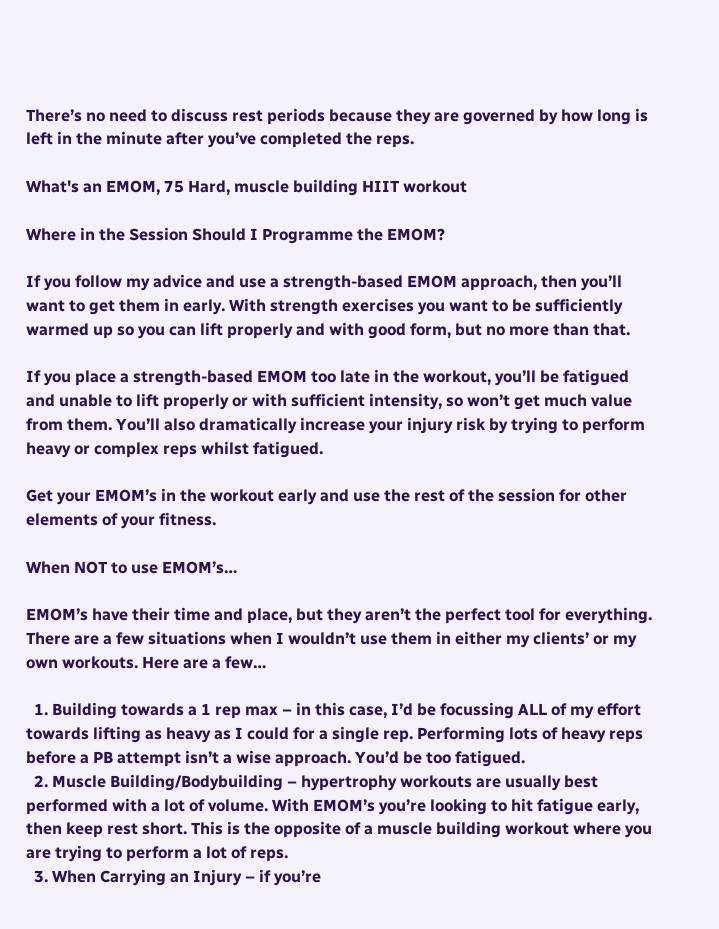There’s no need to discuss rest periods because they are governed by how long is left in the minute after you’ve completed the reps.

What's an EMOM, 75 Hard, muscle building HIIT workout

Where in the Session Should I Programme the EMOM?

If you follow my advice and use a strength-based EMOM approach, then you’ll want to get them in early. With strength exercises you want to be sufficiently warmed up so you can lift properly and with good form, but no more than that.

If you place a strength-based EMOM too late in the workout, you’ll be fatigued and unable to lift properly or with sufficient intensity, so won’t get much value from them. You’ll also dramatically increase your injury risk by trying to perform heavy or complex reps whilst fatigued.

Get your EMOM’s in the workout early and use the rest of the session for other elements of your fitness.

When NOT to use EMOM’s…

EMOM’s have their time and place, but they aren’t the perfect tool for everything. There are a few situations when I wouldn’t use them in either my clients’ or my own workouts. Here are a few…

  1. Building towards a 1 rep max – in this case, I’d be focussing ALL of my effort towards lifting as heavy as I could for a single rep. Performing lots of heavy reps before a PB attempt isn’t a wise approach. You’d be too fatigued.
  2. Muscle Building/Bodybuilding – hypertrophy workouts are usually best performed with a lot of volume. With EMOM’s you’re looking to hit fatigue early, then keep rest short. This is the opposite of a muscle building workout where you are trying to perform a lot of reps.
  3. When Carrying an Injury – if you’re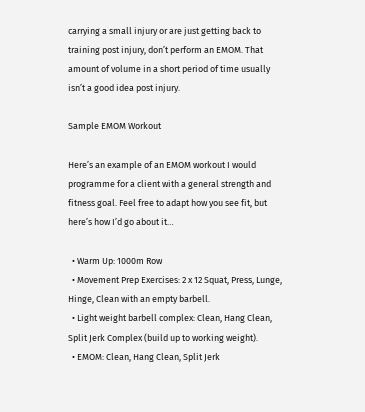carrying a small injury or are just getting back to training post injury, don’t perform an EMOM. That amount of volume in a short period of time usually isn’t a good idea post injury.

Sample EMOM Workout

Here’s an example of an EMOM workout I would programme for a client with a general strength and fitness goal. Feel free to adapt how you see fit, but here’s how I’d go about it…

  • Warm Up: 1000m Row
  • Movement Prep Exercises: 2 x 12 Squat, Press, Lunge, Hinge, Clean with an empty barbell.
  • Light weight barbell complex: Clean, Hang Clean, Split Jerk Complex (build up to working weight).
  • EMOM: Clean, Hang Clean, Split Jerk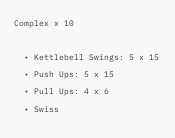Complex x 10

  • Kettlebell Swings: 5 x 15
  • Push Ups: 5 x 15
  • Pull Ups: 4 x 6
  • Swiss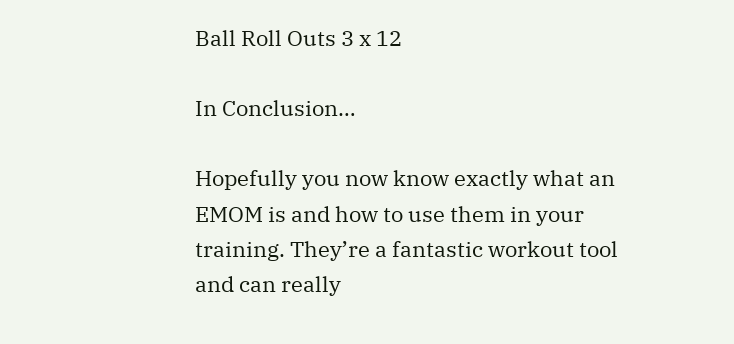Ball Roll Outs 3 x 12

In Conclusion…

Hopefully you now know exactly what an EMOM is and how to use them in your training. They’re a fantastic workout tool and can really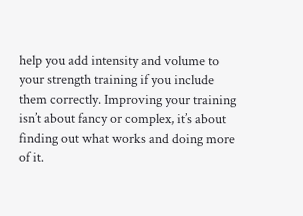help you add intensity and volume to your strength training if you include them correctly. Improving your training isn’t about fancy or complex, it’s about finding out what works and doing more of it.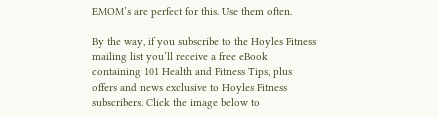EMOM’s are perfect for this. Use them often.

By the way, if you subscribe to the Hoyles Fitness mailing list you’ll receive a free eBook containing 101 Health and Fitness Tips, plus offers and news exclusive to Hoyles Fitness subscribers. Click the image below to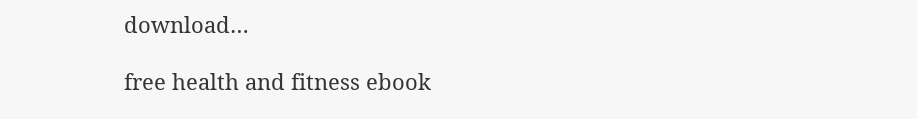download…

free health and fitness ebook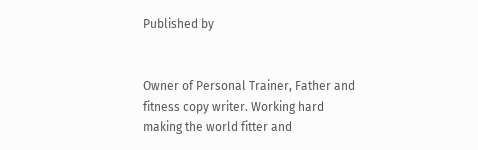Published by


Owner of Personal Trainer, Father and fitness copy writer. Working hard making the world fitter and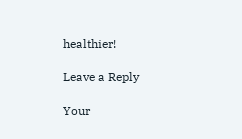healthier!

Leave a Reply

Your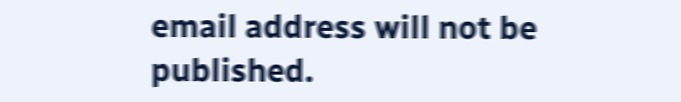email address will not be published.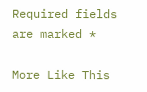Required fields are marked *

More Like This